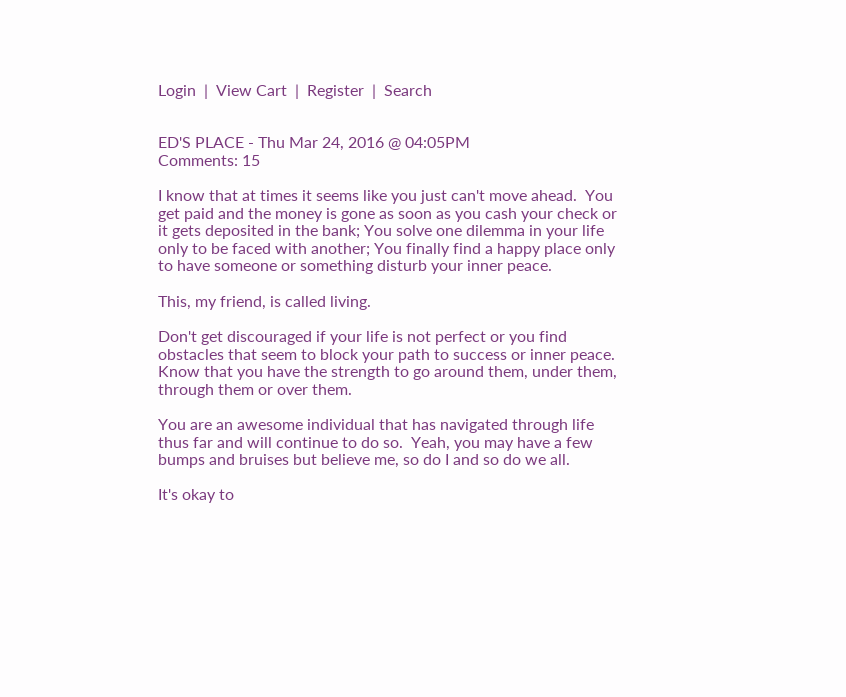Login  |  View Cart  |  Register  |  Search


ED'S PLACE - Thu Mar 24, 2016 @ 04:05PM
Comments: 15

I know that at times it seems like you just can't move ahead.  You get paid and the money is gone as soon as you cash your check or it gets deposited in the bank; You solve one dilemma in your life only to be faced with another; You finally find a happy place only to have someone or something disturb your inner peace.

This, my friend, is called living.

Don't get discouraged if your life is not perfect or you find obstacles that seem to block your path to success or inner peace.  Know that you have the strength to go around them, under them, through them or over them.

You are an awesome individual that has navigated through life thus far and will continue to do so.  Yeah, you may have a few bumps and bruises but believe me, so do I and so do we all.

It's okay to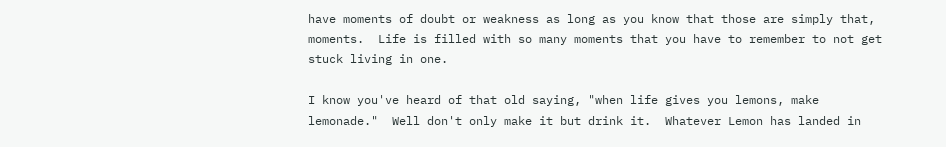have moments of doubt or weakness as long as you know that those are simply that, moments.  Life is filled with so many moments that you have to remember to not get stuck living in one.

I know you've heard of that old saying, "when life gives you lemons, make lemonade."  Well don't only make it but drink it.  Whatever Lemon has landed in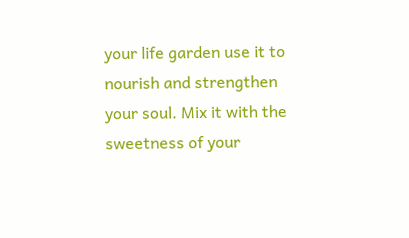your life garden use it to nourish and strengthen your soul. Mix it with the sweetness of your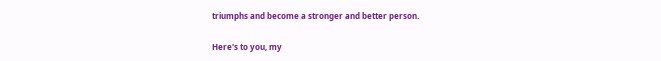triumphs and become a stronger and better person.

Here's to you, my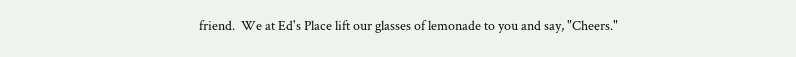friend.  We at Ed's Place lift our glasses of lemonade to you and say, "Cheers."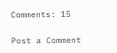Comments: 15

Post a Comment